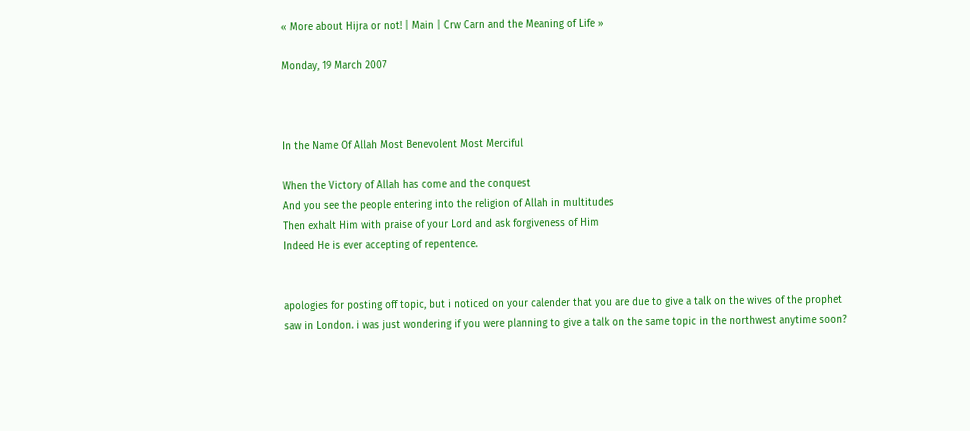« More about Hijra or not! | Main | Crw Carn and the Meaning of Life »

Monday, 19 March 2007



In the Name Of Allah Most Benevolent Most Merciful

When the Victory of Allah has come and the conquest
And you see the people entering into the religion of Allah in multitudes
Then exhalt Him with praise of your Lord and ask forgiveness of Him
Indeed He is ever accepting of repentence.


apologies for posting off topic, but i noticed on your calender that you are due to give a talk on the wives of the prophet saw in London. i was just wondering if you were planning to give a talk on the same topic in the northwest anytime soon?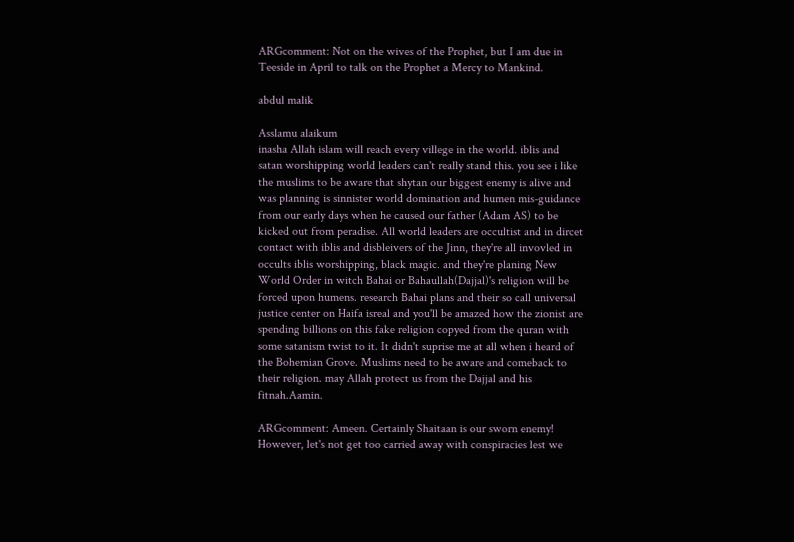ARGcomment: Not on the wives of the Prophet, but I am due in Teeside in April to talk on the Prophet a Mercy to Mankind.

abdul malik

Asslamu alaikum
inasha Allah islam will reach every villege in the world. iblis and satan worshipping world leaders can't really stand this. you see i like the muslims to be aware that shytan our biggest enemy is alive and was planning is sinnister world domination and humen mis-guidance from our early days when he caused our father (Adam AS) to be kicked out from peradise. All world leaders are occultist and in dircet contact with iblis and disbleivers of the Jinn, they're all invovled in occults iblis worshipping, black magic. and they're planing New World Order in witch Bahai or Bahaullah(Dajjal)'s religion will be forced upon humens. research Bahai plans and their so call universal justice center on Haifa isreal and you'll be amazed how the zionist are spending billions on this fake religion copyed from the quran with some satanism twist to it. It didn't suprise me at all when i heard of the Bohemian Grove. Muslims need to be aware and comeback to their religion. may Allah protect us from the Dajjal and his fitnah.Aamin.

ARGcomment: Ameen. Certainly Shaitaan is our sworn enemy! However, let's not get too carried away with conspiracies lest we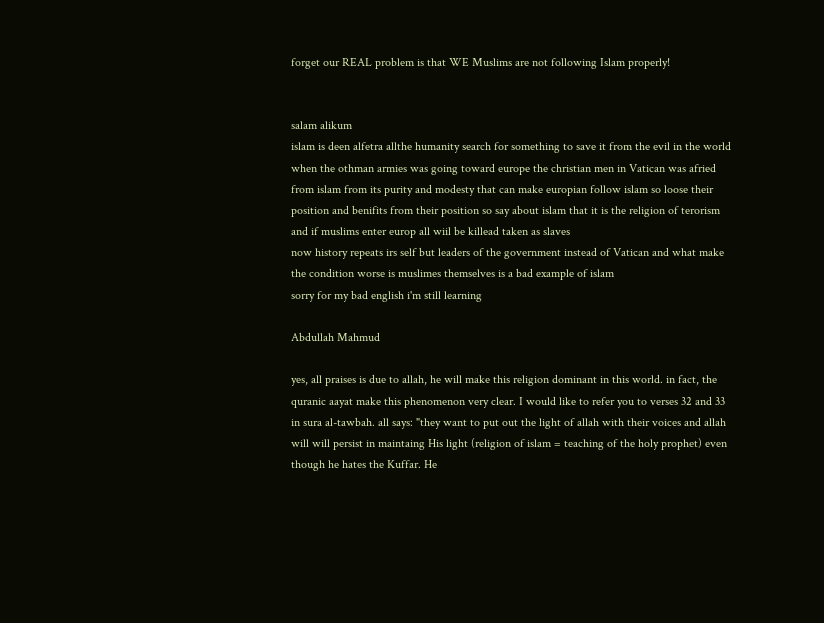forget our REAL problem is that WE Muslims are not following Islam properly!


salam alikum
islam is deen alfetra allthe humanity search for something to save it from the evil in the world
when the othman armies was going toward europe the christian men in Vatican was afried from islam from its purity and modesty that can make europian follow islam so loose their position and benifits from their position so say about islam that it is the religion of terorism and if muslims enter europ all wiil be killead taken as slaves
now history repeats irs self but leaders of the government instead of Vatican and what make the condition worse is muslimes themselves is a bad example of islam
sorry for my bad english i'm still learning

Abdullah Mahmud

yes, all praises is due to allah, he will make this religion dominant in this world. in fact, the quranic aayat make this phenomenon very clear. I would like to refer you to verses 32 and 33 in sura al-tawbah. all says: "they want to put out the light of allah with their voices and allah will will persist in maintaing His light (religion of islam = teaching of the holy prophet) even though he hates the Kuffar. He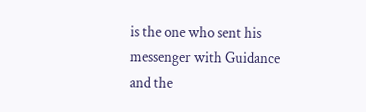is the one who sent his messenger with Guidance and the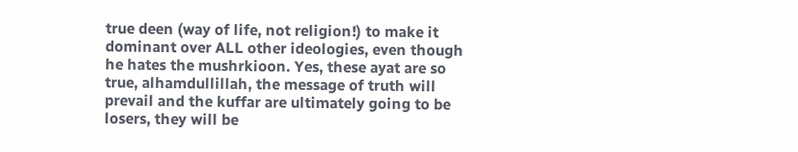true deen (way of life, not religion!) to make it dominant over ALL other ideologies, even though he hates the mushrkioon. Yes, these ayat are so true, alhamdullillah, the message of truth will prevail and the kuffar are ultimately going to be losers, they will be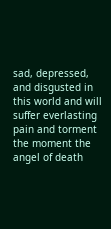sad, depressed, and disgusted in this world and will suffer everlasting pain and torment the moment the angel of death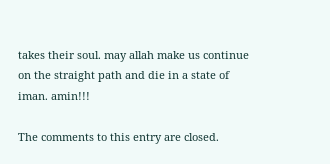takes their soul. may allah make us continue on the straight path and die in a state of iman. amin!!!

The comments to this entry are closed.